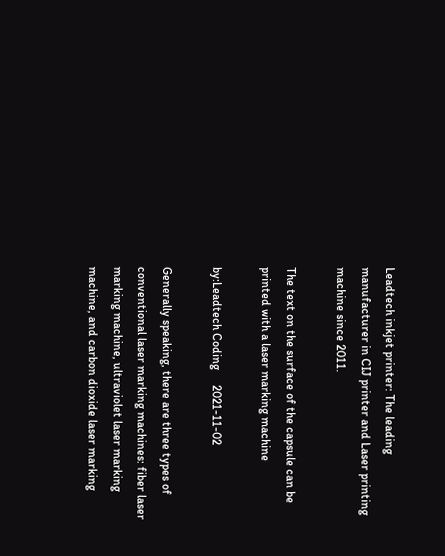Leadtech inkjet printer: The leading manufacturer in CIJ printer and Laser printing machine since 2011.

The text on the surface of the capsule can be printed with a laser marking machine

by:Leadtech Coding     2021-11-02

Generally speaking, there are three types of conventional laser marking machines: fiber laser marking machine, ultraviolet laser marking machine, and carbon dioxide laser marking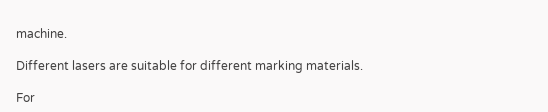machine.

Different lasers are suitable for different marking materials.

For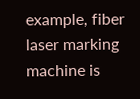example, fiber laser marking machine is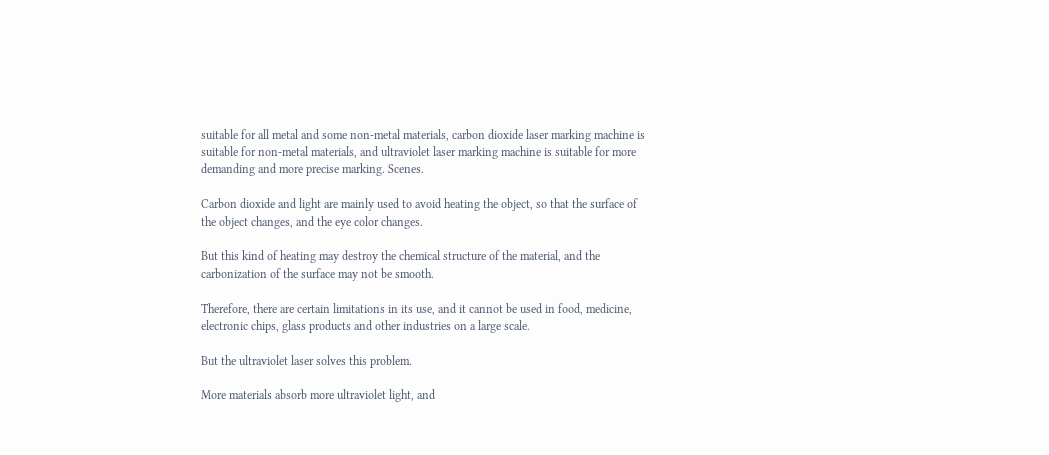suitable for all metal and some non-metal materials, carbon dioxide laser marking machine is suitable for non-metal materials, and ultraviolet laser marking machine is suitable for more demanding and more precise marking. Scenes.

Carbon dioxide and light are mainly used to avoid heating the object, so that the surface of the object changes, and the eye color changes.

But this kind of heating may destroy the chemical structure of the material, and the carbonization of the surface may not be smooth.

Therefore, there are certain limitations in its use, and it cannot be used in food, medicine, electronic chips, glass products and other industries on a large scale.

But the ultraviolet laser solves this problem.

More materials absorb more ultraviolet light, and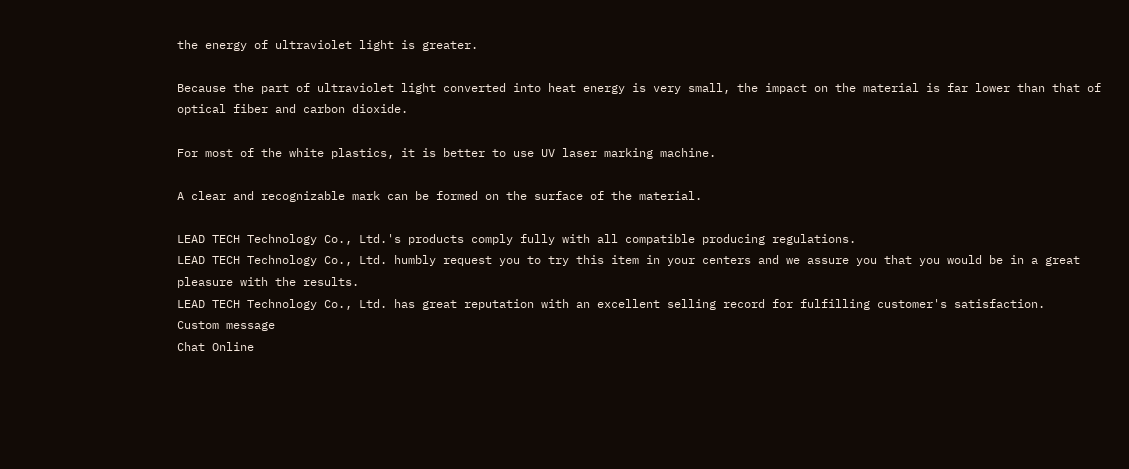the energy of ultraviolet light is greater.

Because the part of ultraviolet light converted into heat energy is very small, the impact on the material is far lower than that of optical fiber and carbon dioxide.

For most of the white plastics, it is better to use UV laser marking machine.

A clear and recognizable mark can be formed on the surface of the material.

LEAD TECH Technology Co., Ltd.'s products comply fully with all compatible producing regulations.
LEAD TECH Technology Co., Ltd. humbly request you to try this item in your centers and we assure you that you would be in a great pleasure with the results.
LEAD TECH Technology Co., Ltd. has great reputation with an excellent selling record for fulfilling customer's satisfaction.
Custom message
Chat Online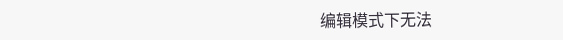编辑模式下无法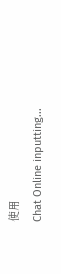使用
Chat Online inputting...